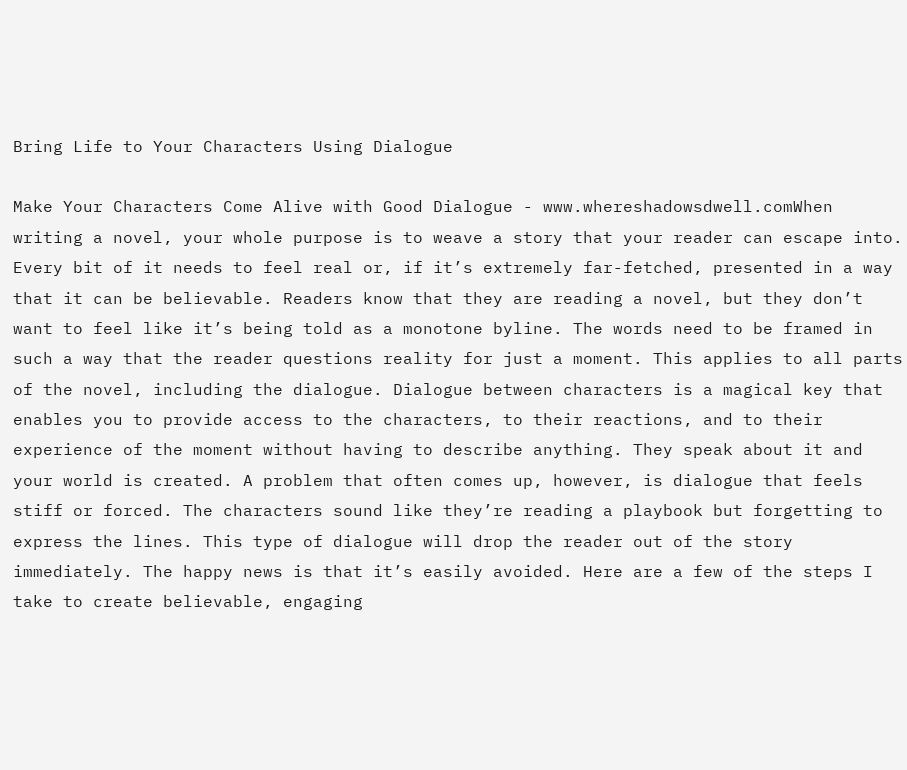Bring Life to Your Characters Using Dialogue

Make Your Characters Come Alive with Good Dialogue - www.whereshadowsdwell.comWhen writing a novel, your whole purpose is to weave a story that your reader can escape into. Every bit of it needs to feel real or, if it’s extremely far-fetched, presented in a way that it can be believable. Readers know that they are reading a novel, but they don’t want to feel like it’s being told as a monotone byline. The words need to be framed in such a way that the reader questions reality for just a moment. This applies to all parts of the novel, including the dialogue. Dialogue between characters is a magical key that enables you to provide access to the characters, to their reactions, and to their experience of the moment without having to describe anything. They speak about it and your world is created. A problem that often comes up, however, is dialogue that feels stiff or forced. The characters sound like they’re reading a playbook but forgetting to express the lines. This type of dialogue will drop the reader out of the story immediately. The happy news is that it’s easily avoided. Here are a few of the steps I take to create believable, engaging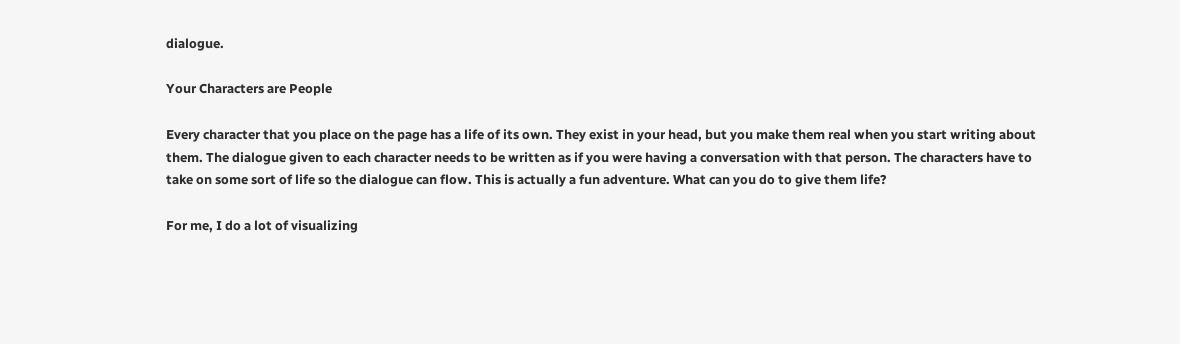dialogue.

Your Characters are People

Every character that you place on the page has a life of its own. They exist in your head, but you make them real when you start writing about them. The dialogue given to each character needs to be written as if you were having a conversation with that person. The characters have to take on some sort of life so the dialogue can flow. This is actually a fun adventure. What can you do to give them life?

For me, I do a lot of visualizing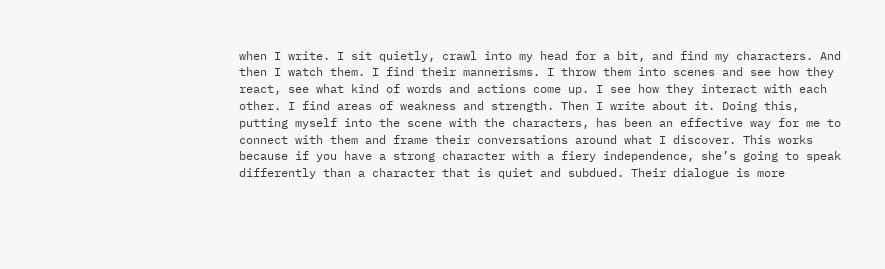when I write. I sit quietly, crawl into my head for a bit, and find my characters. And then I watch them. I find their mannerisms. I throw them into scenes and see how they react, see what kind of words and actions come up. I see how they interact with each other. I find areas of weakness and strength. Then I write about it. Doing this, putting myself into the scene with the characters, has been an effective way for me to connect with them and frame their conversations around what I discover. This works because if you have a strong character with a fiery independence, she’s going to speak differently than a character that is quiet and subdued. Their dialogue is more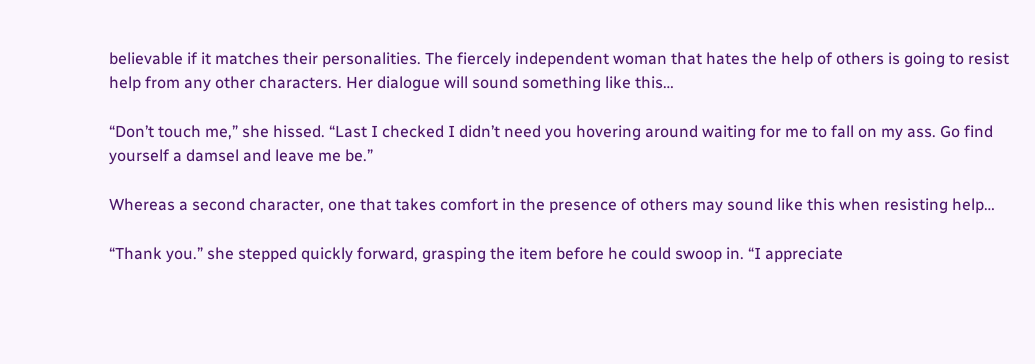believable if it matches their personalities. The fiercely independent woman that hates the help of others is going to resist help from any other characters. Her dialogue will sound something like this…

“Don’t touch me,” she hissed. “Last I checked I didn’t need you hovering around waiting for me to fall on my ass. Go find yourself a damsel and leave me be.”

Whereas a second character, one that takes comfort in the presence of others may sound like this when resisting help…

“Thank you.” she stepped quickly forward, grasping the item before he could swoop in. “I appreciate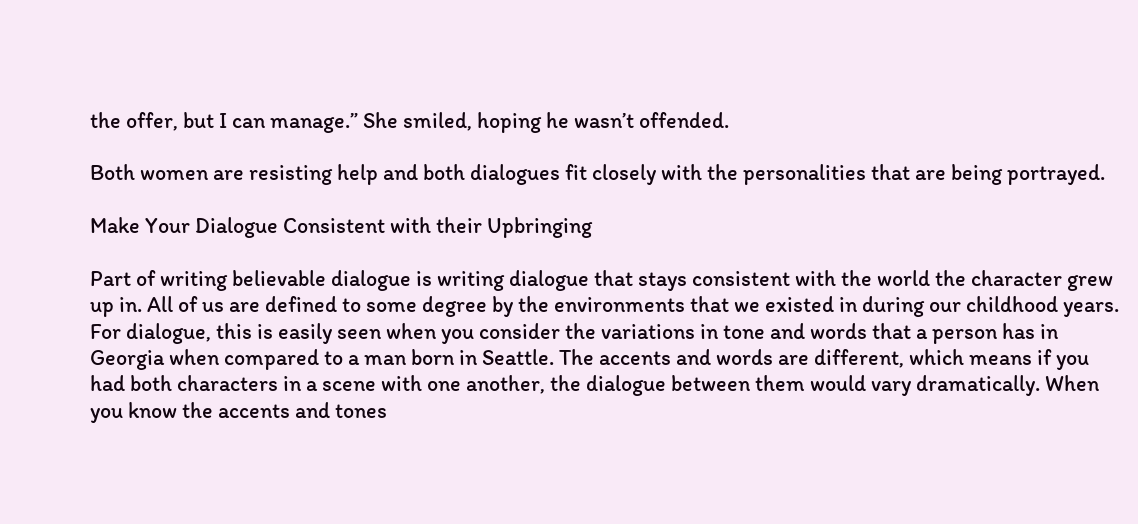the offer, but I can manage.” She smiled, hoping he wasn’t offended.

Both women are resisting help and both dialogues fit closely with the personalities that are being portrayed.

Make Your Dialogue Consistent with their Upbringing

Part of writing believable dialogue is writing dialogue that stays consistent with the world the character grew up in. All of us are defined to some degree by the environments that we existed in during our childhood years. For dialogue, this is easily seen when you consider the variations in tone and words that a person has in Georgia when compared to a man born in Seattle. The accents and words are different, which means if you had both characters in a scene with one another, the dialogue between them would vary dramatically. When you know the accents and tones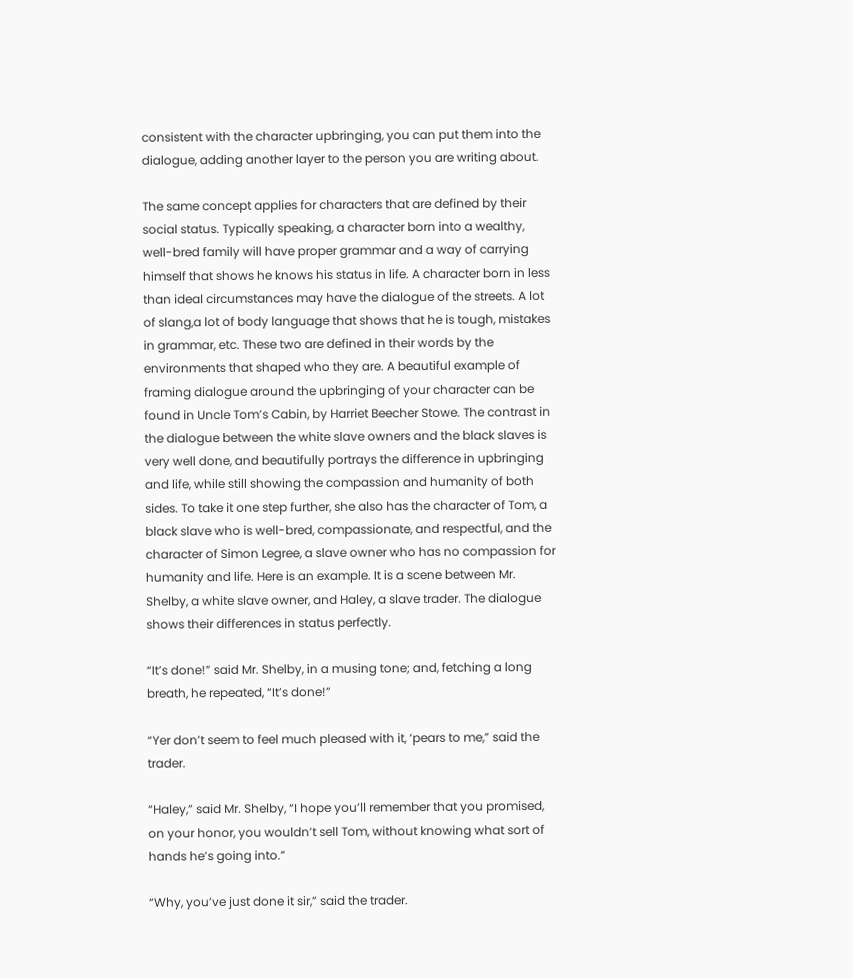consistent with the character upbringing, you can put them into the dialogue, adding another layer to the person you are writing about.

The same concept applies for characters that are defined by their social status. Typically speaking, a character born into a wealthy, well-bred family will have proper grammar and a way of carrying himself that shows he knows his status in life. A character born in less than ideal circumstances may have the dialogue of the streets. A lot of slang,a lot of body language that shows that he is tough, mistakes in grammar, etc. These two are defined in their words by the environments that shaped who they are. A beautiful example of framing dialogue around the upbringing of your character can be found in Uncle Tom’s Cabin, by Harriet Beecher Stowe. The contrast in the dialogue between the white slave owners and the black slaves is very well done, and beautifully portrays the difference in upbringing and life, while still showing the compassion and humanity of both sides. To take it one step further, she also has the character of Tom, a black slave who is well-bred, compassionate, and respectful, and the character of Simon Legree, a slave owner who has no compassion for humanity and life. Here is an example. It is a scene between Mr. Shelby, a white slave owner, and Haley, a slave trader. The dialogue shows their differences in status perfectly.

“It’s done!” said Mr. Shelby, in a musing tone; and, fetching a long breath, he repeated, “It’s done!”

“Yer don’t seem to feel much pleased with it, ‘pears to me,” said the trader.

“Haley,” said Mr. Shelby, “I hope you’ll remember that you promised, on your honor, you wouldn’t sell Tom, without knowing what sort of hands he’s going into.”

“Why, you’ve just done it sir,” said the trader.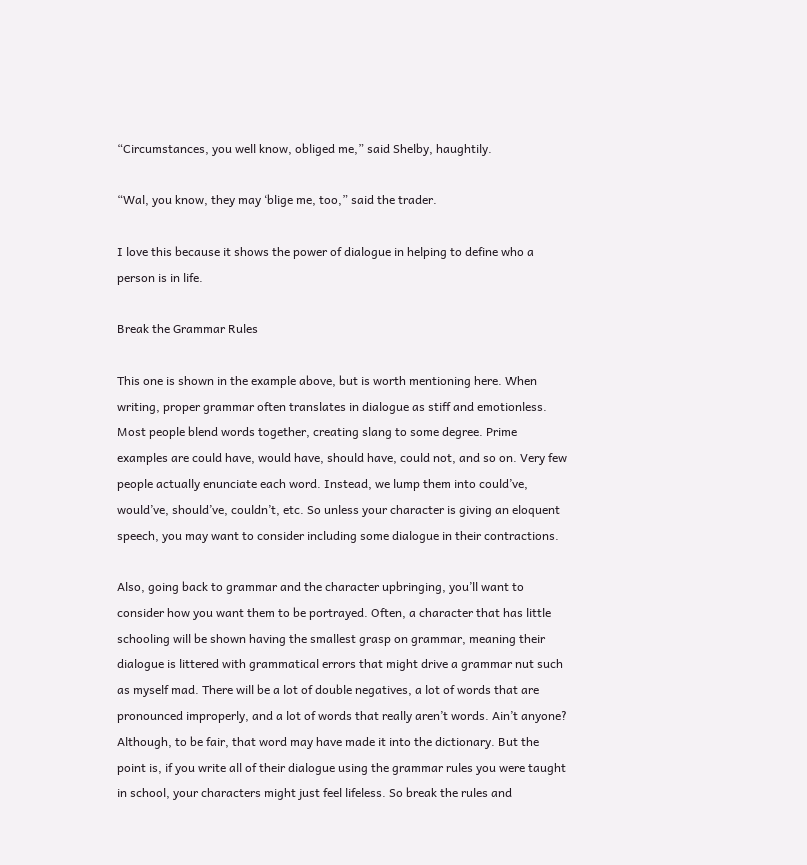“Circumstances, you well know, obliged me,” said Shelby, haughtily.

“Wal, you know, they may ‘blige me, too,” said the trader.

I love this because it shows the power of dialogue in helping to define who a person is in life.

Break the Grammar Rules

This one is shown in the example above, but is worth mentioning here. When writing, proper grammar often translates in dialogue as stiff and emotionless. Most people blend words together, creating slang to some degree. Prime examples are could have, would have, should have, could not, and so on. Very few people actually enunciate each word. Instead, we lump them into could’ve, would’ve, should’ve, couldn’t, etc. So unless your character is giving an eloquent speech, you may want to consider including some dialogue in their contractions.

Also, going back to grammar and the character upbringing, you’ll want to consider how you want them to be portrayed. Often, a character that has little schooling will be shown having the smallest grasp on grammar, meaning their dialogue is littered with grammatical errors that might drive a grammar nut such as myself mad. There will be a lot of double negatives, a lot of words that are pronounced improperly, and a lot of words that really aren’t words. Ain’t anyone? Although, to be fair, that word may have made it into the dictionary. But the point is, if you write all of their dialogue using the grammar rules you were taught in school, your characters might just feel lifeless. So break the rules and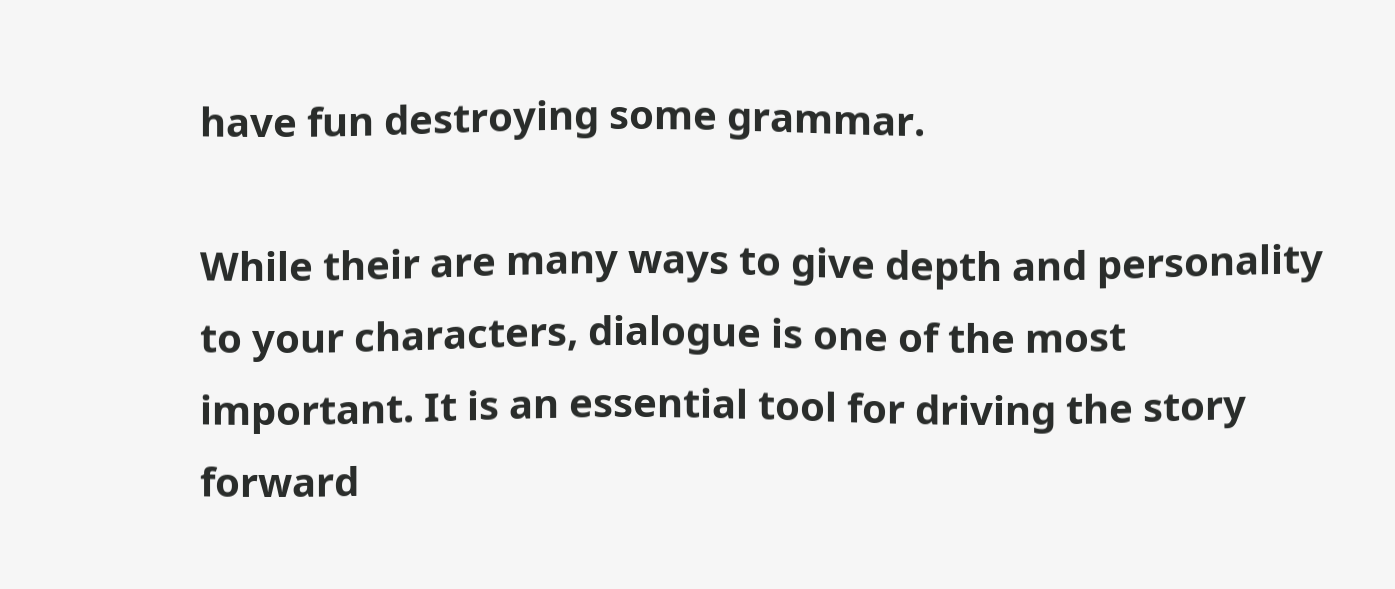have fun destroying some grammar.

While their are many ways to give depth and personality to your characters, dialogue is one of the most important. It is an essential tool for driving the story forward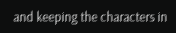and keeping the characters in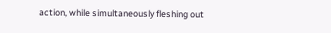action, while simultaneously fleshing out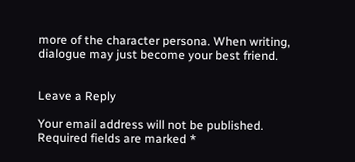more of the character persona. When writing, dialogue may just become your best friend.


Leave a Reply

Your email address will not be published. Required fields are marked *